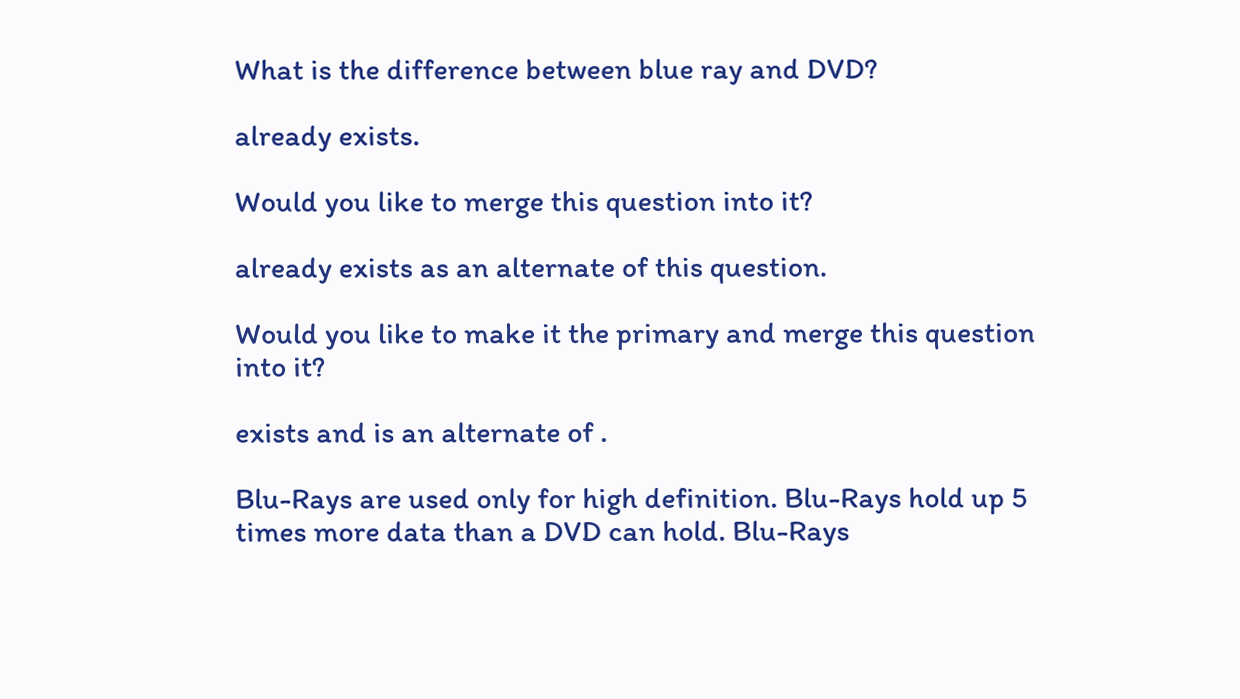What is the difference between blue ray and DVD?

already exists.

Would you like to merge this question into it?

already exists as an alternate of this question.

Would you like to make it the primary and merge this question into it?

exists and is an alternate of .

Blu-Rays are used only for high definition. Blu-Rays hold up 5 times more data than a DVD can hold. Blu-Rays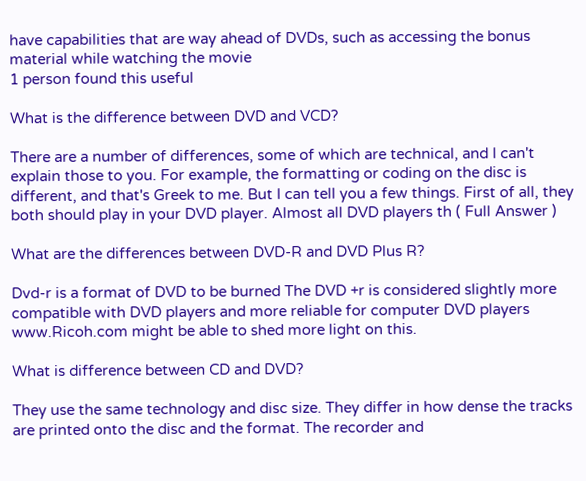have capabilities that are way ahead of DVDs, such as accessing the bonus material while watching the movie
1 person found this useful

What is the difference between DVD and VCD?

There are a number of differences, some of which are technical, and I can't explain those to you. For example, the formatting or coding on the disc is different, and that's Greek to me. But I can tell you a few things. First of all, they both should play in your DVD player. Almost all DVD players th ( Full Answer )

What are the differences between DVD-R and DVD Plus R?

Dvd-r is a format of DVD to be burned The DVD +r is considered slightly more compatible with DVD players and more reliable for computer DVD players www.Ricoh.com might be able to shed more light on this.

What is difference between CD and DVD?

They use the same technology and disc size. They differ in how dense the tracks are printed onto the disc and the format. The recorder and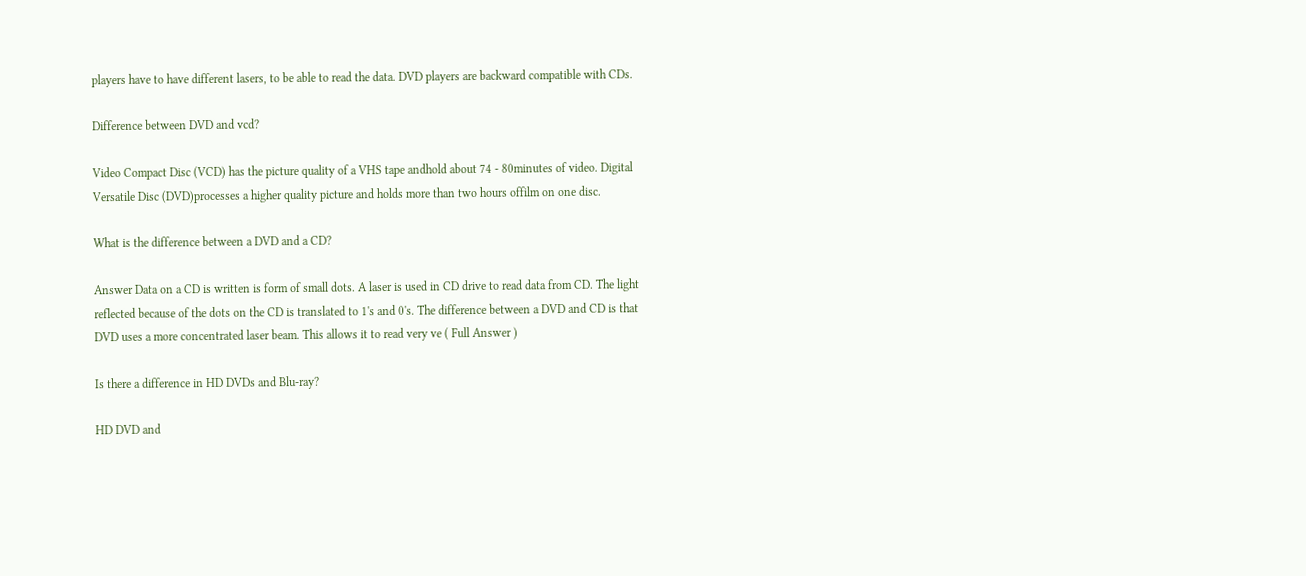players have to have different lasers, to be able to read the data. DVD players are backward compatible with CDs.

Difference between DVD and vcd?

Video Compact Disc (VCD) has the picture quality of a VHS tape andhold about 74 - 80minutes of video. Digital Versatile Disc (DVD)processes a higher quality picture and holds more than two hours offilm on one disc.

What is the difference between a DVD and a CD?

Answer Data on a CD is written is form of small dots. A laser is used in CD drive to read data from CD. The light reflected because of the dots on the CD is translated to 1's and 0's. The difference between a DVD and CD is that DVD uses a more concentrated laser beam. This allows it to read very ve ( Full Answer )

Is there a difference in HD DVDs and Blu-ray?

HD DVD and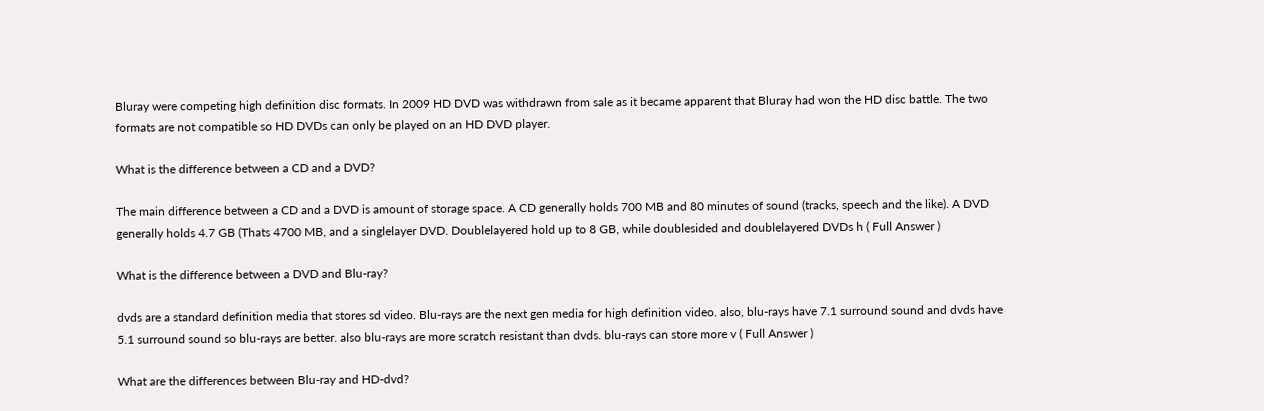Bluray were competing high definition disc formats. In 2009 HD DVD was withdrawn from sale as it became apparent that Bluray had won the HD disc battle. The two formats are not compatible so HD DVDs can only be played on an HD DVD player.

What is the difference between a CD and a DVD?

The main difference between a CD and a DVD is amount of storage space. A CD generally holds 700 MB and 80 minutes of sound (tracks, speech and the like). A DVD generally holds 4.7 GB (Thats 4700 MB, and a singlelayer DVD. Doublelayered hold up to 8 GB, while doublesided and doublelayered DVDs h ( Full Answer )

What is the difference between a DVD and Blu-ray?

dvds are a standard definition media that stores sd video. Blu-rays are the next gen media for high definition video. also, blu-rays have 7.1 surround sound and dvds have 5.1 surround sound so blu-rays are better. also blu-rays are more scratch resistant than dvds. blu-rays can store more v ( Full Answer )

What are the differences between Blu-ray and HD-dvd?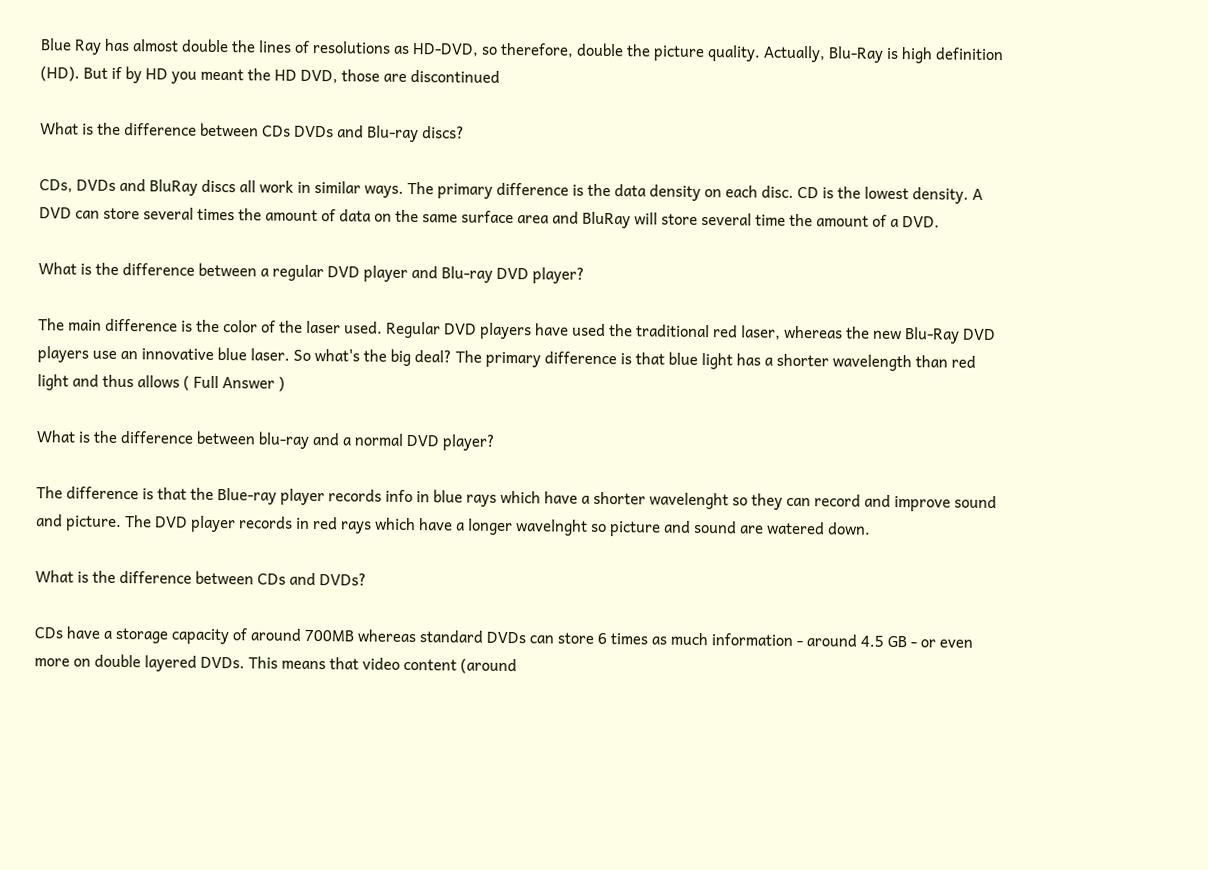Blue Ray has almost double the lines of resolutions as HD-DVD, so therefore, double the picture quality. Actually, Blu-Ray is high definition (HD). But if by HD you meant the HD DVD, those are discontinued

What is the difference between CDs DVDs and Blu-ray discs?

CDs, DVDs and BluRay discs all work in similar ways. The primary difference is the data density on each disc. CD is the lowest density. A DVD can store several times the amount of data on the same surface area and BluRay will store several time the amount of a DVD.

What is the difference between a regular DVD player and Blu-ray DVD player?

The main difference is the color of the laser used. Regular DVD players have used the traditional red laser, whereas the new Blu-Ray DVD players use an innovative blue laser. So what's the big deal? The primary difference is that blue light has a shorter wavelength than red light and thus allows ( Full Answer )

What is the difference between blu-ray and a normal DVD player?

The difference is that the Blue-ray player records info in blue rays which have a shorter wavelenght so they can record and improve sound and picture. The DVD player records in red rays which have a longer wavelnght so picture and sound are watered down.

What is the difference between CDs and DVDs?

CDs have a storage capacity of around 700MB whereas standard DVDs can store 6 times as much information - around 4.5 GB - or even more on double layered DVDs. This means that video content (around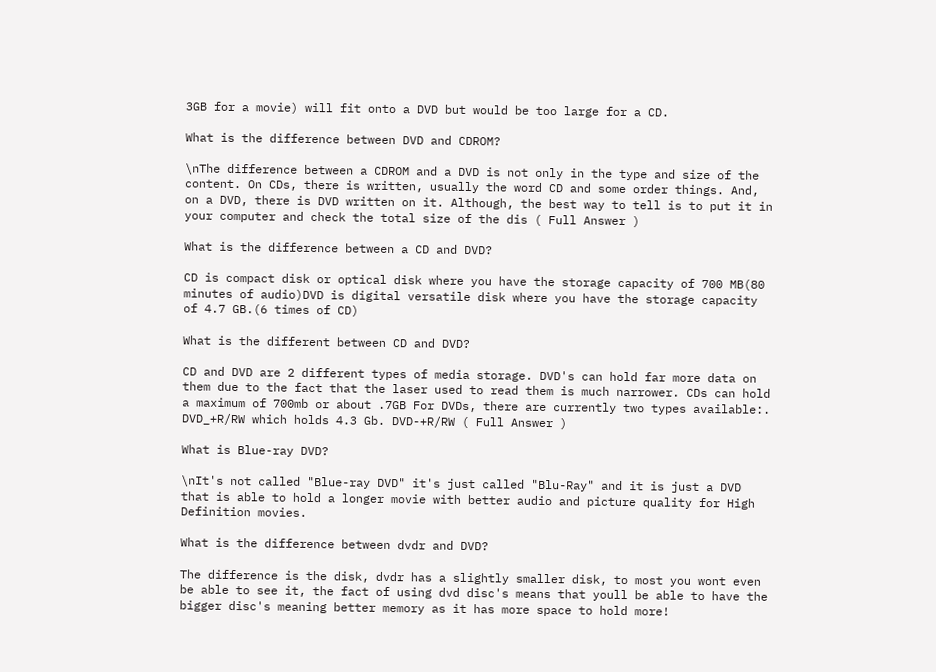3GB for a movie) will fit onto a DVD but would be too large for a CD.

What is the difference between DVD and CDROM?

\nThe difference between a CDROM and a DVD is not only in the type and size of the content. On CDs, there is written, usually the word CD and some order things. And, on a DVD, there is DVD written on it. Although, the best way to tell is to put it in your computer and check the total size of the dis ( Full Answer )

What is the difference between a CD and DVD?

CD is compact disk or optical disk where you have the storage capacity of 700 MB(80 minutes of audio)DVD is digital versatile disk where you have the storage capacity of 4.7 GB.(6 times of CD)

What is the different between CD and DVD?

CD and DVD are 2 different types of media storage. DVD's can hold far more data on them due to the fact that the laser used to read them is much narrower. CDs can hold a maximum of 700mb or about .7GB For DVDs, there are currently two types available:. DVD_+R/RW which holds 4.3 Gb. DVD-+R/RW ( Full Answer )

What is Blue-ray DVD?

\nIt's not called "Blue-ray DVD" it's just called "Blu-Ray" and it is just a DVD that is able to hold a longer movie with better audio and picture quality for High Definition movies.

What is the difference between dvdr and DVD?

The difference is the disk, dvdr has a slightly smaller disk, to most you wont even be able to see it, the fact of using dvd disc's means that youll be able to have the bigger disc's meaning better memory as it has more space to hold more!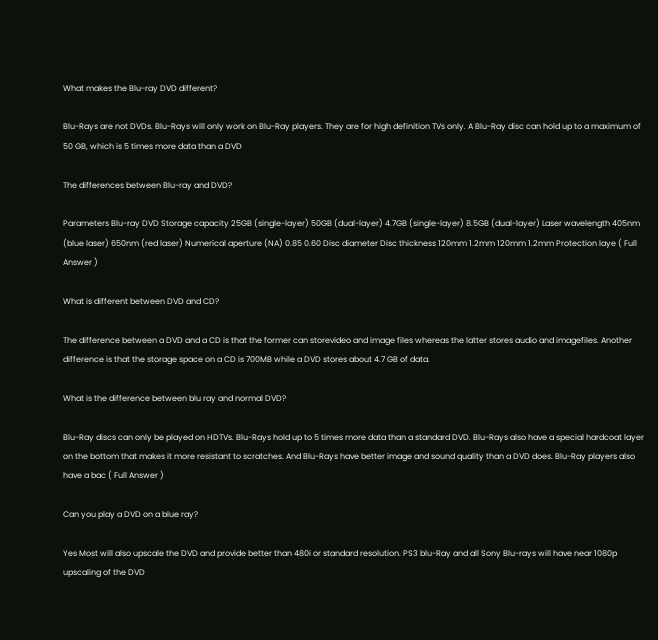What makes the Blu-ray DVD different?

Blu-Rays are not DVDs. Blu-Rays will only work on Blu-Ray players. They are for high definition TVs only. A Blu-Ray disc can hold up to a maximum of 50 GB, which is 5 times more data than a DVD

The differences between Blu-ray and DVD?

Parameters Blu-ray DVD Storage capacity 25GB (single-layer) 50GB (dual-layer) 4.7GB (single-layer) 8.5GB (dual-layer) Laser wavelength 405nm (blue laser) 650nm (red laser) Numerical aperture (NA) 0.85 0.60 Disc diameter Disc thickness 120mm 1.2mm 120mm 1.2mm Protection laye ( Full Answer )

What is different between DVD and CD?

The difference between a DVD and a CD is that the former can storevideo and image files whereas the latter stores audio and imagefiles. Another difference is that the storage space on a CD is 700MB while a DVD stores about 4.7 GB of data.

What is the difference between blu ray and normal DVD?

Blu-Ray discs can only be played on HDTVs. Blu-Rays hold up to 5 times more data than a standard DVD. Blu-Rays also have a special hardcoat layer on the bottom that makes it more resistant to scratches. And Blu-Rays have better image and sound quality than a DVD does. Blu-Ray players also have a bac ( Full Answer )

Can you play a DVD on a blue ray?

Yes Most will also upscale the DVD and provide better than 480i or standard resolution. PS3 blu-Ray and all Sony Blu-rays will have near 1080p upscaling of the DVD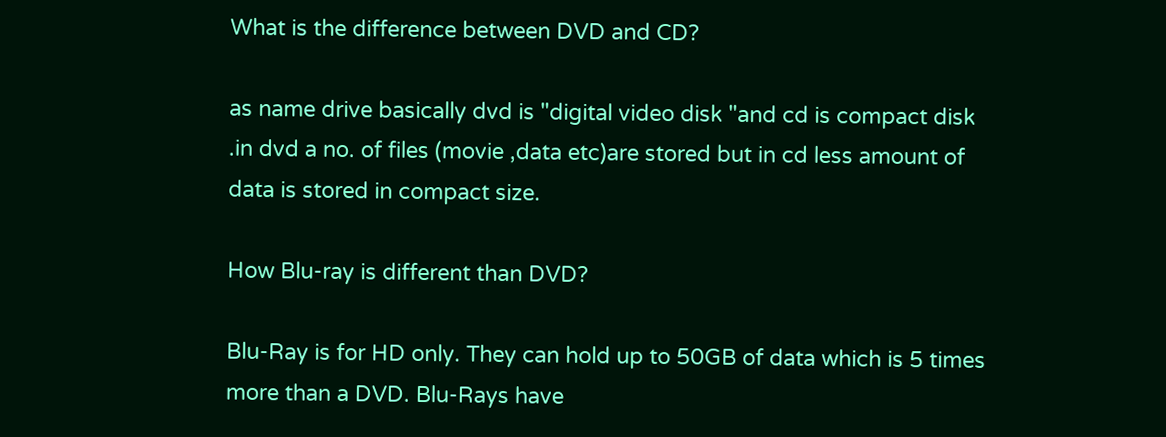What is the difference between DVD and CD?

as name drive basically dvd is "digital video disk "and cd is compact disk .in dvd a no. of files (movie ,data etc)are stored but in cd less amount of data is stored in compact size.

How Blu-ray is different than DVD?

Blu-Ray is for HD only. They can hold up to 50GB of data which is 5 times more than a DVD. Blu-Rays have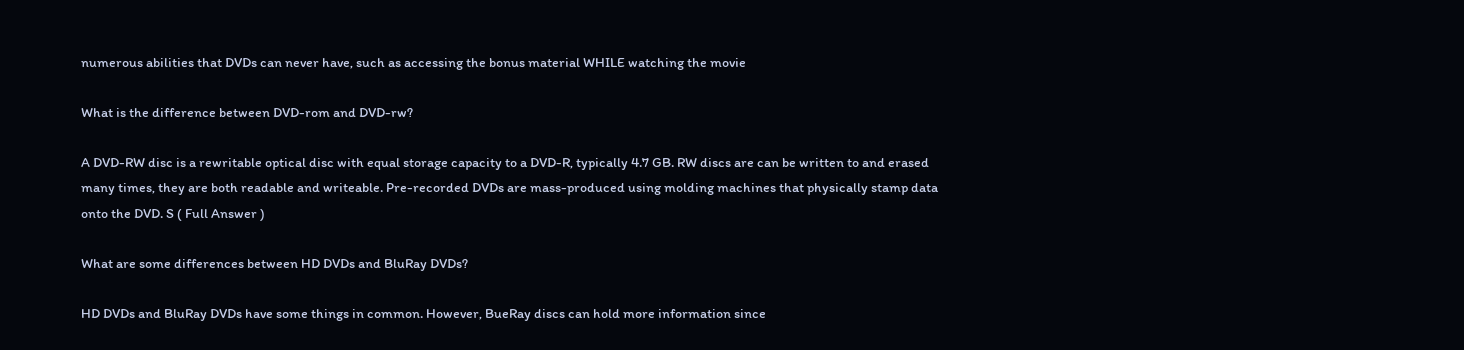numerous abilities that DVDs can never have, such as accessing the bonus material WHILE watching the movie

What is the difference between DVD-rom and DVD-rw?

A DVD-RW disc is a rewritable optical disc with equal storage capacity to a DVD-R, typically 4.7 GB. RW discs are can be written to and erased many times, they are both readable and writeable. Pre-recorded DVDs are mass-produced using molding machines that physically stamp data onto the DVD. S ( Full Answer )

What are some differences between HD DVDs and BluRay DVDs?

HD DVDs and BluRay DVDs have some things in common. However, BueRay discs can hold more information since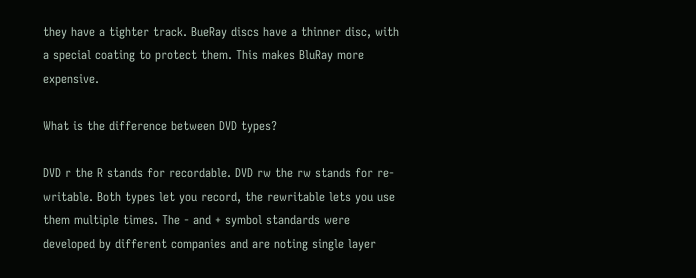they have a tighter track. BueRay discs have a thinner disc, with a special coating to protect them. This makes BluRay more expensive.

What is the difference between DVD types?

DVD r the R stands for recordable. DVD rw the rw stands for re-writable. Both types let you record, the rewritable lets you use them multiple times. The - and + symbol standards were developed by different companies and are noting single layer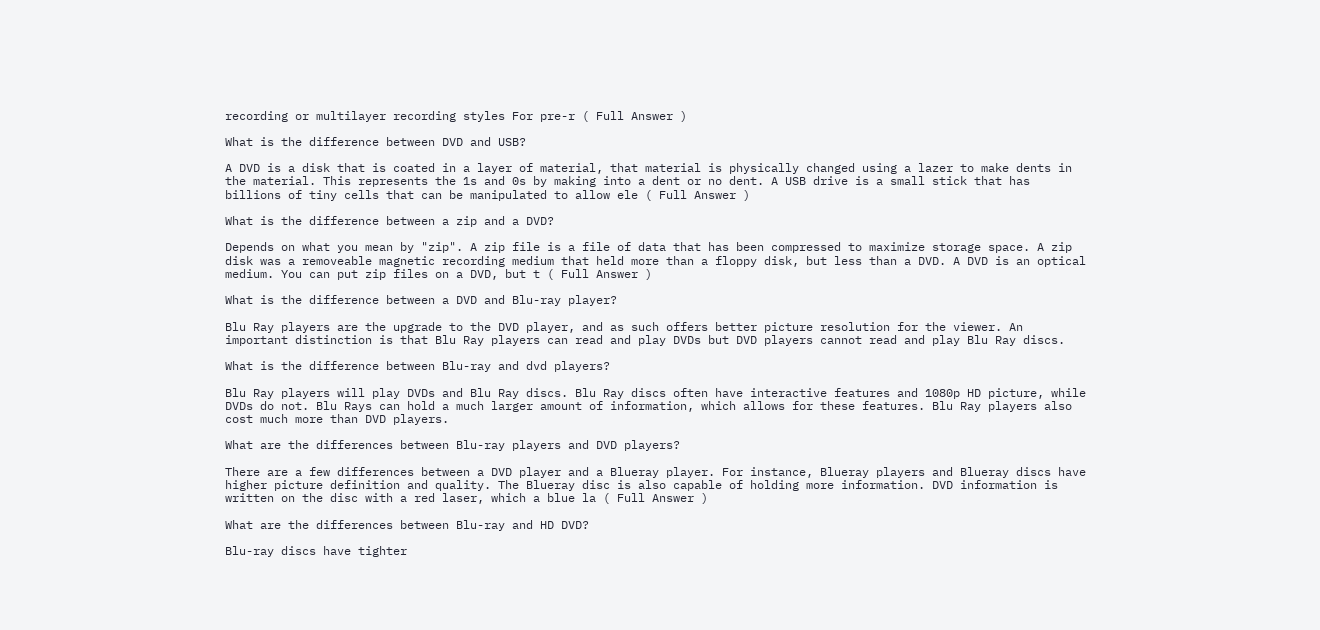recording or multilayer recording styles For pre-r ( Full Answer )

What is the difference between DVD and USB?

A DVD is a disk that is coated in a layer of material, that material is physically changed using a lazer to make dents in the material. This represents the 1s and 0s by making into a dent or no dent. A USB drive is a small stick that has billions of tiny cells that can be manipulated to allow ele ( Full Answer )

What is the difference between a zip and a DVD?

Depends on what you mean by "zip". A zip file is a file of data that has been compressed to maximize storage space. A zip disk was a removeable magnetic recording medium that held more than a floppy disk, but less than a DVD. A DVD is an optical medium. You can put zip files on a DVD, but t ( Full Answer )

What is the difference between a DVD and Blu-ray player?

Blu Ray players are the upgrade to the DVD player, and as such offers better picture resolution for the viewer. An important distinction is that Blu Ray players can read and play DVDs but DVD players cannot read and play Blu Ray discs.

What is the difference between Blu-ray and dvd players?

Blu Ray players will play DVDs and Blu Ray discs. Blu Ray discs often have interactive features and 1080p HD picture, while DVDs do not. Blu Rays can hold a much larger amount of information, which allows for these features. Blu Ray players also cost much more than DVD players.

What are the differences between Blu-ray players and DVD players?

There are a few differences between a DVD player and a Blueray player. For instance, Blueray players and Blueray discs have higher picture definition and quality. The Blueray disc is also capable of holding more information. DVD information is written on the disc with a red laser, which a blue la ( Full Answer )

What are the differences between Blu-ray and HD DVD?

Blu-ray discs have tighter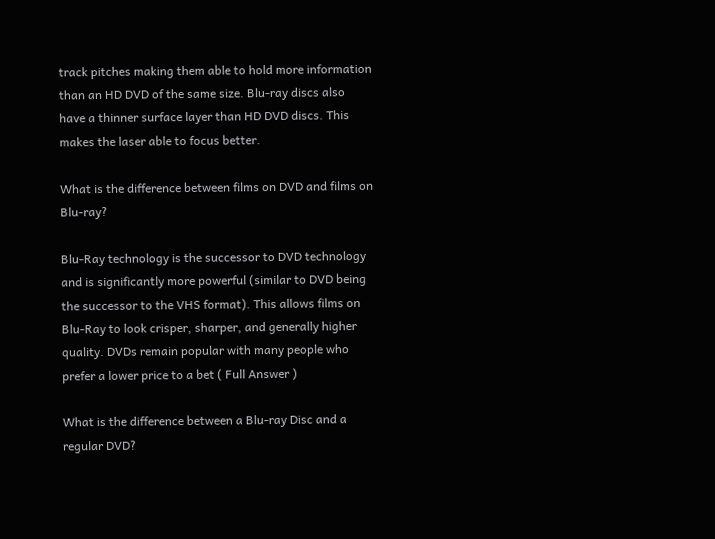track pitches making them able to hold more information than an HD DVD of the same size. Blu-ray discs also have a thinner surface layer than HD DVD discs. This makes the laser able to focus better.

What is the difference between films on DVD and films on Blu-ray?

Blu-Ray technology is the successor to DVD technology and is significantly more powerful (similar to DVD being the successor to the VHS format). This allows films on Blu-Ray to look crisper, sharper, and generally higher quality. DVDs remain popular with many people who prefer a lower price to a bet ( Full Answer )

What is the difference between a Blu-ray Disc and a regular DVD?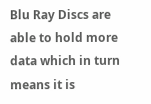Blu Ray Discs are able to hold more data which in turn means it is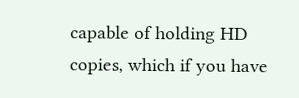capable of holding HD copies, which if you have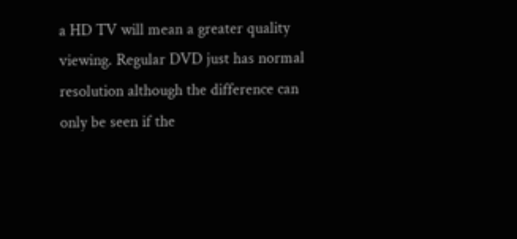a HD TV will mean a greater quality viewing. Regular DVD just has normal resolution although the difference can only be seen if the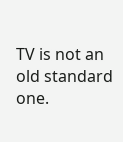TV is not an old standard one.